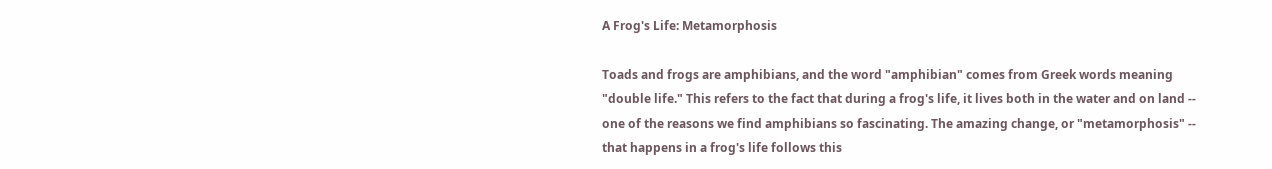A Frog's Life: Metamorphosis

Toads and frogs are amphibians, and the word "amphibian" comes from Greek words meaning "double life." This refers to the fact that during a frog's life, it lives both in the water and on land -- one of the reasons we find amphibians so fascinating. The amazing change, or "metamorphosis" -- that happens in a frog's life follows this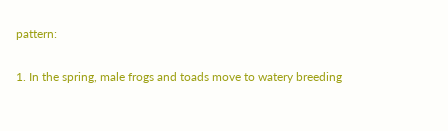pattern:

1. In the spring, male frogs and toads move to watery breeding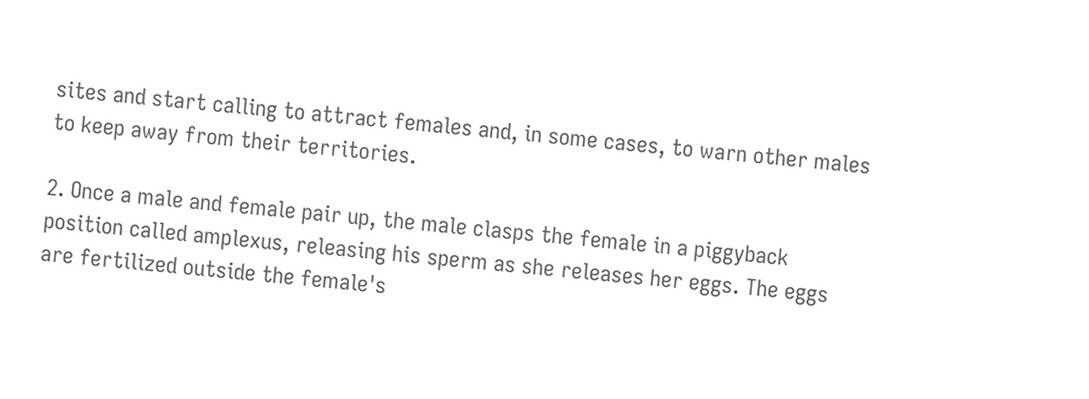sites and start calling to attract females and, in some cases, to warn other males to keep away from their territories.

2. Once a male and female pair up, the male clasps the female in a piggyback position called amplexus, releasing his sperm as she releases her eggs. The eggs are fertilized outside the female's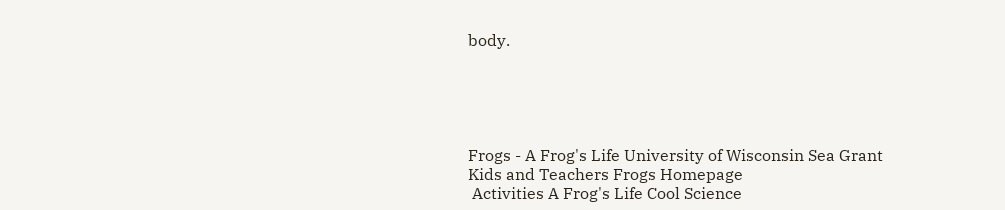body.





Frogs - A Frog's Life University of Wisconsin Sea Grant
Kids and Teachers Frogs Homepage
 Activities A Frog's Life Cool Science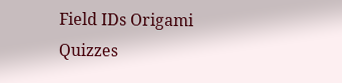Field IDs Origami Quizzes